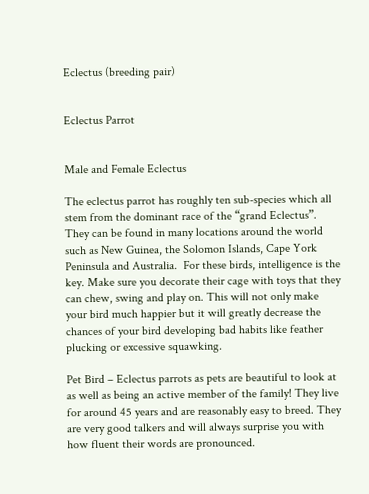Eclectus (breeding pair)


Eclectus Parrot


Male and Female Eclectus

The eclectus parrot has roughly ten sub-species which all stem from the dominant race of the “grand Eclectus”. They can be found in many locations around the world such as New Guinea, the Solomon Islands, Cape York Peninsula and Australia.  For these birds, intelligence is the key. Make sure you decorate their cage with toys that they can chew, swing and play on. This will not only make your bird much happier but it will greatly decrease the chances of your bird developing bad habits like feather plucking or excessive squawking.

Pet Bird – Eclectus parrots as pets are beautiful to look at as well as being an active member of the family! They live for around 45 years and are reasonably easy to breed. They are very good talkers and will always surprise you with how fluent their words are pronounced.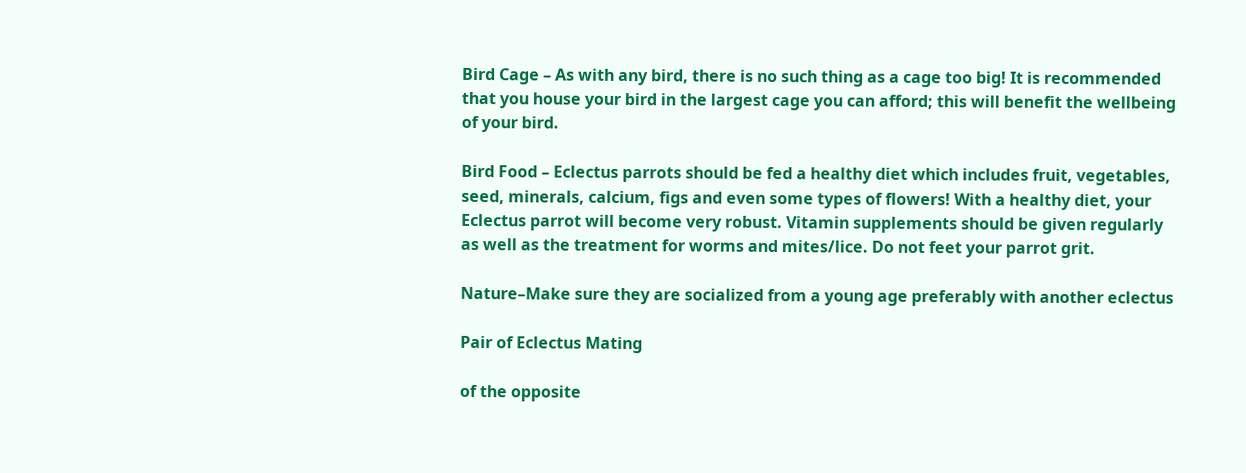Bird Cage – As with any bird, there is no such thing as a cage too big! It is recommended that you house your bird in the largest cage you can afford; this will benefit the wellbeing of your bird.

Bird Food – Eclectus parrots should be fed a healthy diet which includes fruit, vegetables, seed, minerals, calcium, figs and even some types of flowers! With a healthy diet, your Eclectus parrot will become very robust. Vitamin supplements should be given regularly as well as the treatment for worms and mites/lice. Do not feet your parrot grit.

Nature–Make sure they are socialized from a young age preferably with another eclectus

Pair of Eclectus Mating

of the opposite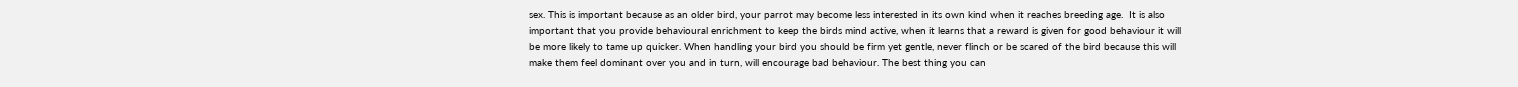sex. This is important because as an older bird, your parrot may become less interested in its own kind when it reaches breeding age.  It is also important that you provide behavioural enrichment to keep the birds mind active, when it learns that a reward is given for good behaviour it will be more likely to tame up quicker. When handling your bird you should be firm yet gentle, never flinch or be scared of the bird because this will make them feel dominant over you and in turn, will encourage bad behaviour. The best thing you can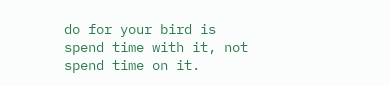do for your bird is spend time with it, not spend time on it.